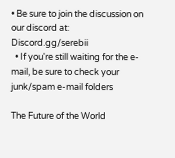• Be sure to join the discussion on our discord at: Discord.gg/serebii
  • If you're still waiting for the e-mail, be sure to check your junk/spam e-mail folders

The Future of the World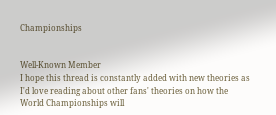Championships


Well-Known Member
I hope this thread is constantly added with new theories as I'd love reading about other fans' theories on how the World Championships will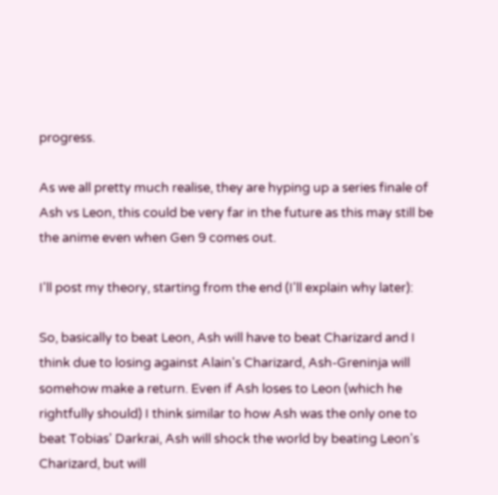progress.

As we all pretty much realise, they are hyping up a series finale of Ash vs Leon, this could be very far in the future as this may still be the anime even when Gen 9 comes out.

I'll post my theory, starting from the end (I'll explain why later):

So, basically to beat Leon, Ash will have to beat Charizard and I think due to losing against Alain's Charizard, Ash-Greninja will somehow make a return. Even if Ash loses to Leon (which he rightfully should) I think similar to how Ash was the only one to beat Tobias' Darkrai, Ash will shock the world by beating Leon's Charizard, but will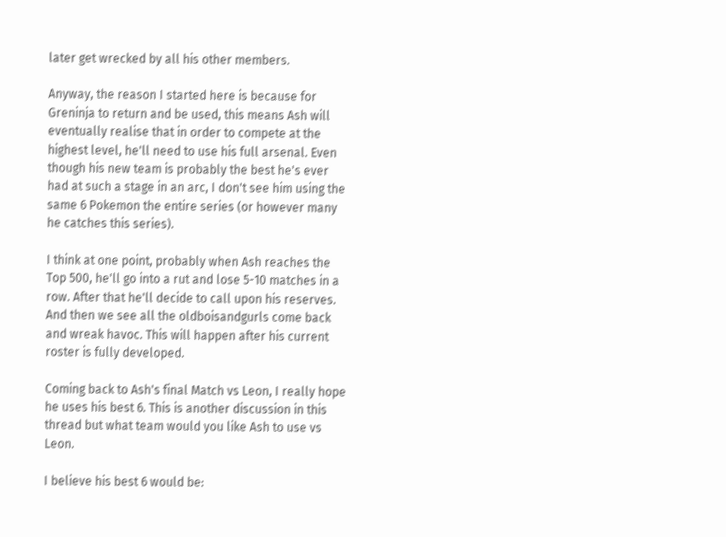later get wrecked by all his other members.

Anyway, the reason I started here is because for Greninja to return and be used, this means Ash will eventually realise that in order to compete at the highest level, he'll need to use his full arsenal. Even though his new team is probably the best he's ever had at such a stage in an arc, I don't see him using the same 6 Pokemon the entire series (or however many he catches this series).

I think at one point, probably when Ash reaches the Top 500, he'll go into a rut and lose 5-10 matches in a row. After that he'll decide to call upon his reserves. And then we see all the oldboisandgurls come back and wreak havoc. This will happen after his current roster is fully developed.

Coming back to Ash's final Match vs Leon, I really hope he uses his best 6. This is another discussion in this thread but what team would you like Ash to use vs Leon.

I believe his best 6 would be: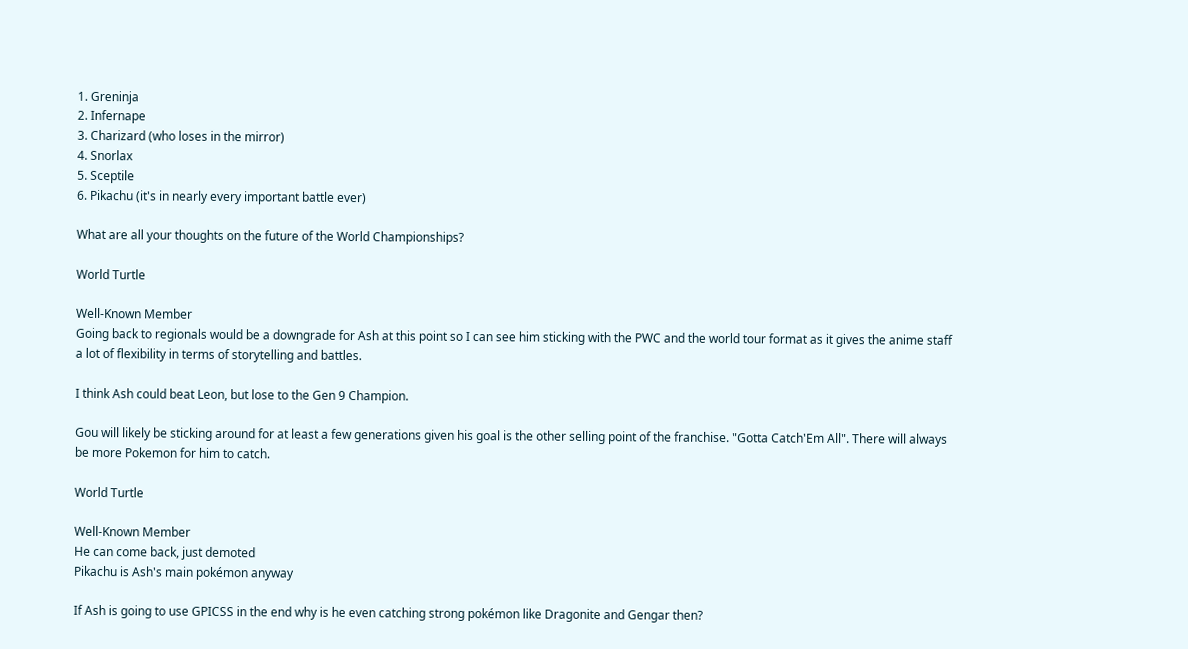1. Greninja
2. Infernape
3. Charizard (who loses in the mirror)
4. Snorlax
5. Sceptile
6. Pikachu (it's in nearly every important battle ever)

What are all your thoughts on the future of the World Championships?

World Turtle

Well-Known Member
Going back to regionals would be a downgrade for Ash at this point so I can see him sticking with the PWC and the world tour format as it gives the anime staff a lot of flexibility in terms of storytelling and battles.

I think Ash could beat Leon, but lose to the Gen 9 Champion.

Gou will likely be sticking around for at least a few generations given his goal is the other selling point of the franchise. "Gotta Catch'Em All". There will always be more Pokemon for him to catch.

World Turtle

Well-Known Member
He can come back, just demoted
Pikachu is Ash's main pokémon anyway

If Ash is going to use GPICSS in the end why is he even catching strong pokémon like Dragonite and Gengar then?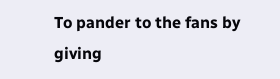To pander to the fans by giving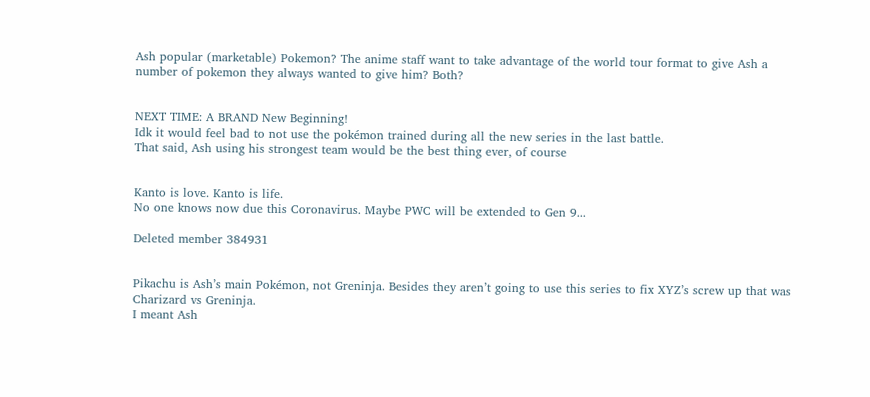Ash popular (marketable) Pokemon? The anime staff want to take advantage of the world tour format to give Ash a number of pokemon they always wanted to give him? Both?


NEXT TIME: A BRAND New Beginning!
Idk it would feel bad to not use the pokémon trained during all the new series in the last battle.
That said, Ash using his strongest team would be the best thing ever, of course


Kanto is love. Kanto is life.
No one knows now due this Coronavirus. Maybe PWC will be extended to Gen 9...

Deleted member 384931


Pikachu is Ash’s main Pokémon, not Greninja. Besides they aren’t going to use this series to fix XYZ’s screw up that was Charizard vs Greninja.
I meant Ash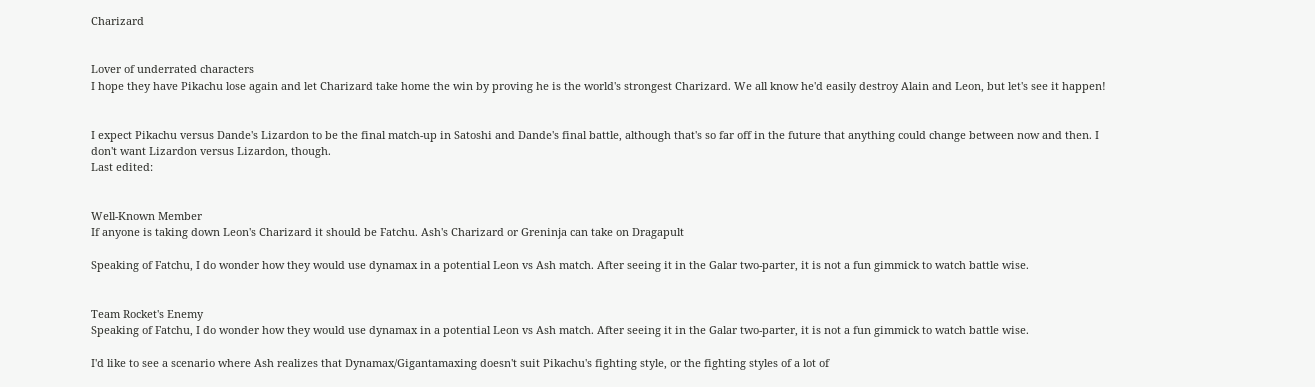Charizard


Lover of underrated characters
I hope they have Pikachu lose again and let Charizard take home the win by proving he is the world's strongest Charizard. We all know he'd easily destroy Alain and Leon, but let's see it happen!


I expect Pikachu versus Dande's Lizardon to be the final match-up in Satoshi and Dande's final battle, although that's so far off in the future that anything could change between now and then. I don't want Lizardon versus Lizardon, though.
Last edited:


Well-Known Member
If anyone is taking down Leon's Charizard it should be Fatchu. Ash's Charizard or Greninja can take on Dragapult

Speaking of Fatchu, I do wonder how they would use dynamax in a potential Leon vs Ash match. After seeing it in the Galar two-parter, it is not a fun gimmick to watch battle wise.


Team Rocket's Enemy
Speaking of Fatchu, I do wonder how they would use dynamax in a potential Leon vs Ash match. After seeing it in the Galar two-parter, it is not a fun gimmick to watch battle wise.

I'd like to see a scenario where Ash realizes that Dynamax/Gigantamaxing doesn't suit Pikachu's fighting style, or the fighting styles of a lot of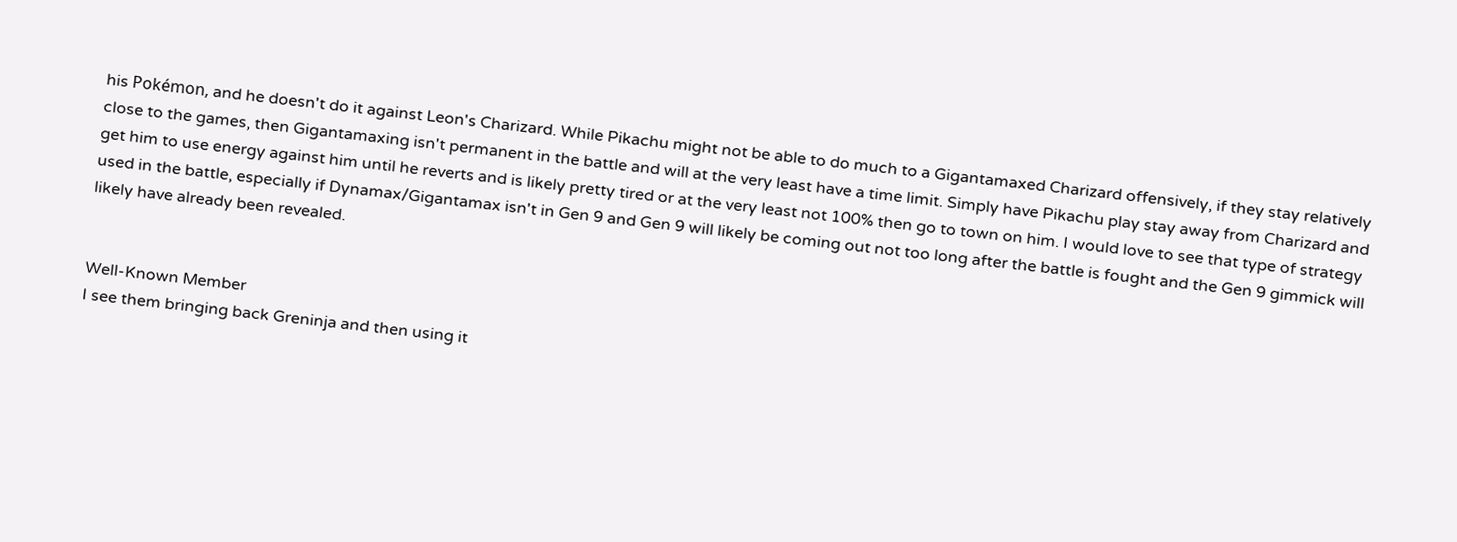his Pokémon, and he doesn't do it against Leon's Charizard. While Pikachu might not be able to do much to a Gigantamaxed Charizard offensively, if they stay relatively close to the games, then Gigantamaxing isn't permanent in the battle and will at the very least have a time limit. Simply have Pikachu play stay away from Charizard and get him to use energy against him until he reverts and is likely pretty tired or at the very least not 100% then go to town on him. I would love to see that type of strategy used in the battle, especially if Dynamax/Gigantamax isn't in Gen 9 and Gen 9 will likely be coming out not too long after the battle is fought and the Gen 9 gimmick will likely have already been revealed.


Well-Known Member
I see them bringing back Greninja and then using it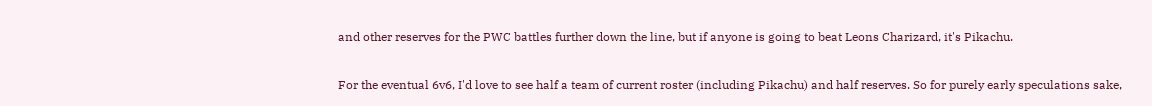and other reserves for the PWC battles further down the line, but if anyone is going to beat Leons Charizard, it's Pikachu.

For the eventual 6v6, I'd love to see half a team of current roster (including Pikachu) and half reserves. So for purely early speculations sake,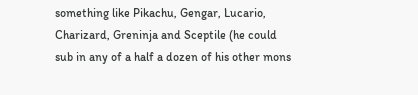something like Pikachu, Gengar, Lucario, Charizard, Greninja and Sceptile (he could sub in any of a half a dozen of his other mons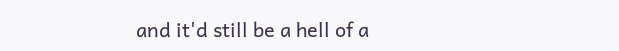and it'd still be a hell of a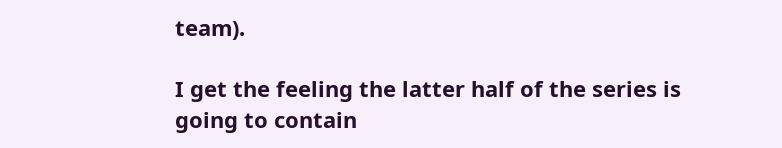team).

I get the feeling the latter half of the series is going to contain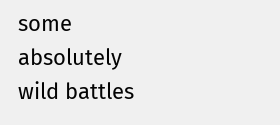some absolutely wild battles